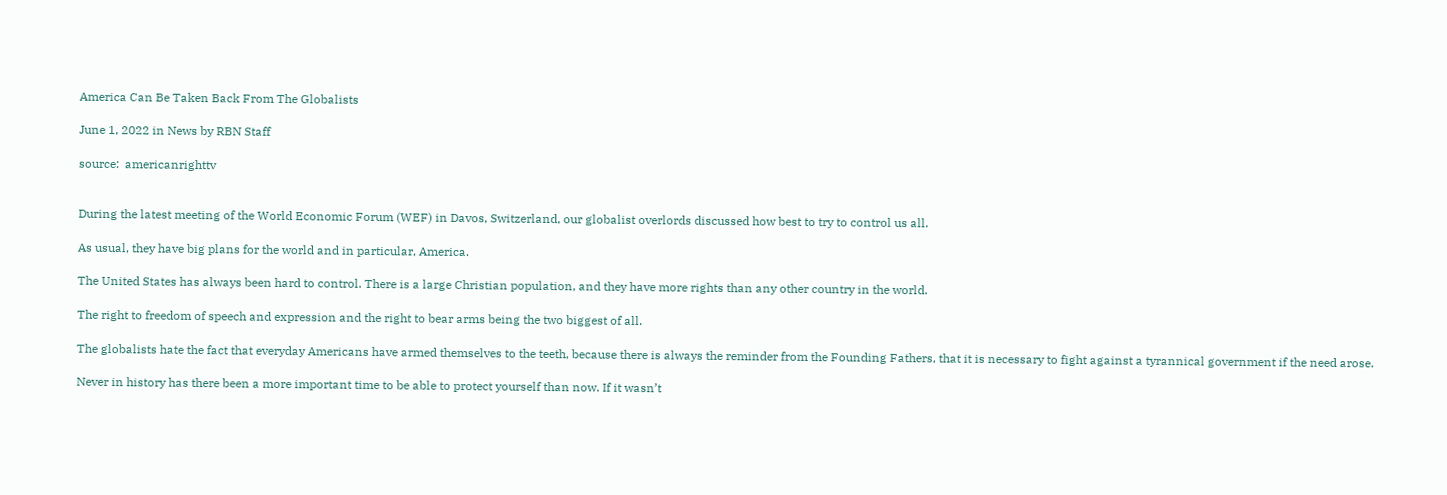America Can Be Taken Back From The Globalists

June 1, 2022 in News by RBN Staff

source:  americanrighttv


During the latest meeting of the World Economic Forum (WEF) in Davos, Switzerland, our globalist overlords discussed how best to try to control us all.

As usual, they have big plans for the world and in particular, America.

The United States has always been hard to control. There is a large Christian population, and they have more rights than any other country in the world.

The right to freedom of speech and expression and the right to bear arms being the two biggest of all.

The globalists hate the fact that everyday Americans have armed themselves to the teeth, because there is always the reminder from the Founding Fathers, that it is necessary to fight against a tyrannical government if the need arose.

Never in history has there been a more important time to be able to protect yourself than now. If it wasn’t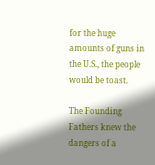for the huge amounts of guns in the U.S., the people would be toast.

The Founding Fathers knew the dangers of a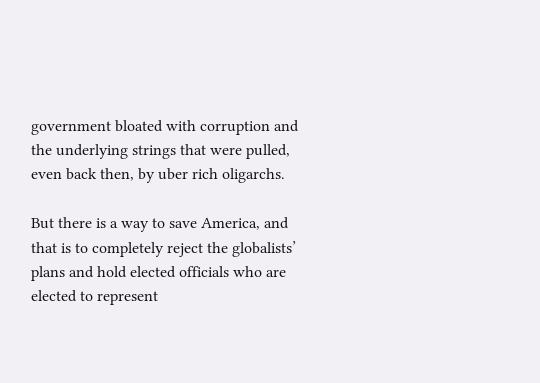government bloated with corruption and the underlying strings that were pulled, even back then, by uber rich oligarchs.

But there is a way to save America, and that is to completely reject the globalists’ plans and hold elected officials who are elected to represent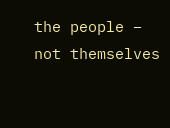the people – not themselves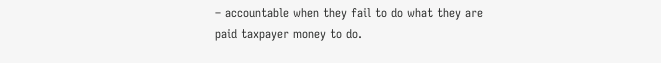– accountable when they fail to do what they are paid taxpayer money to do.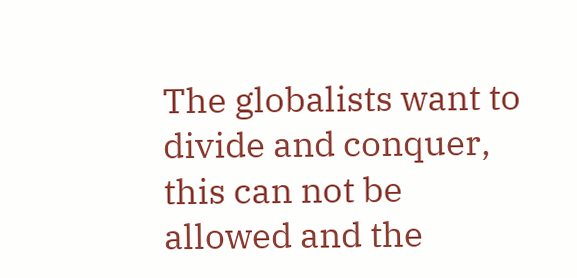The globalists want to divide and conquer, this can not be allowed and the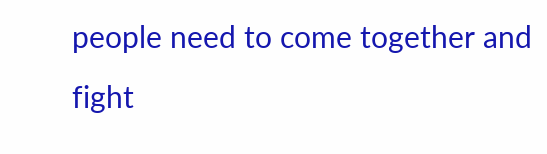people need to come together and fight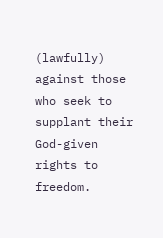(lawfully) against those who seek to supplant their God-given rights to freedom.